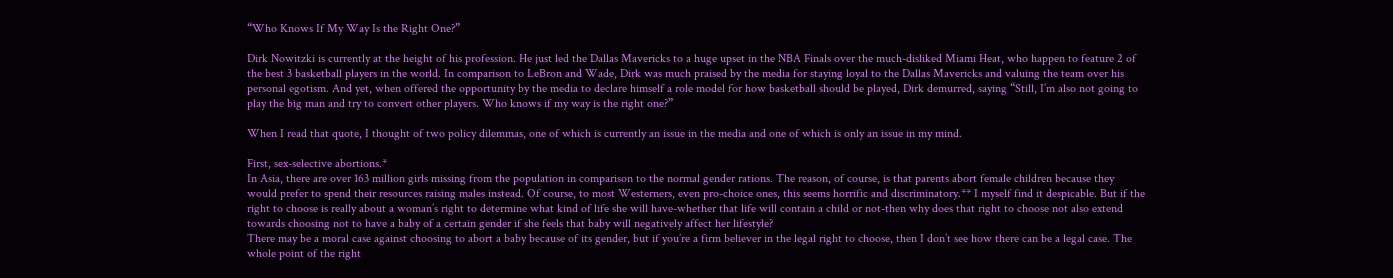“Who Knows If My Way Is the Right One?”

Dirk Nowitzki is currently at the height of his profession. He just led the Dallas Mavericks to a huge upset in the NBA Finals over the much-disliked Miami Heat, who happen to feature 2 of the best 3 basketball players in the world. In comparison to LeBron and Wade, Dirk was much praised by the media for staying loyal to the Dallas Mavericks and valuing the team over his personal egotism. And yet, when offered the opportunity by the media to declare himself a role model for how basketball should be played, Dirk demurred, saying “Still, I’m also not going to play the big man and try to convert other players. Who knows if my way is the right one?”

When I read that quote, I thought of two policy dilemmas, one of which is currently an issue in the media and one of which is only an issue in my mind.

First, sex-selective abortions.*
In Asia, there are over 163 million girls missing from the population in comparison to the normal gender rations. The reason, of course, is that parents abort female children because they would prefer to spend their resources raising males instead. Of course, to most Westerners, even pro-choice ones, this seems horrific and discriminatory.** I myself find it despicable. But if the right to choose is really about a woman’s right to determine what kind of life she will have-whether that life will contain a child or not-then why does that right to choose not also extend towards choosing not to have a baby of a certain gender if she feels that baby will negatively affect her lifestyle?
There may be a moral case against choosing to abort a baby because of its gender, but if you’re a firm believer in the legal right to choose, then I don’t see how there can be a legal case. The whole point of the right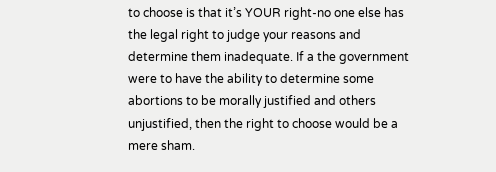to choose is that it’s YOUR right-no one else has the legal right to judge your reasons and determine them inadequate. If a the government were to have the ability to determine some abortions to be morally justified and others unjustified, then the right to choose would be a mere sham.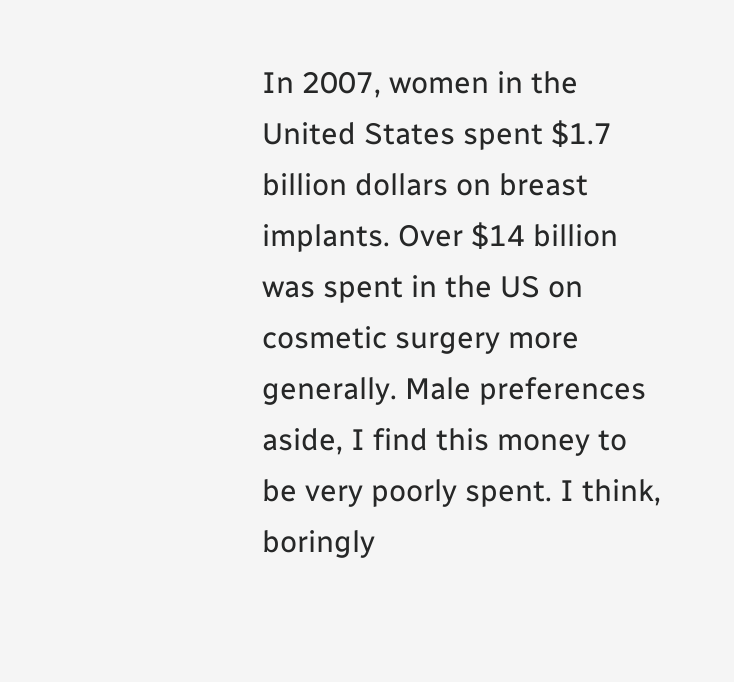In 2007, women in the United States spent $1.7 billion dollars on breast implants. Over $14 billion was spent in the US on cosmetic surgery more generally. Male preferences aside, I find this money to be very poorly spent. I think, boringly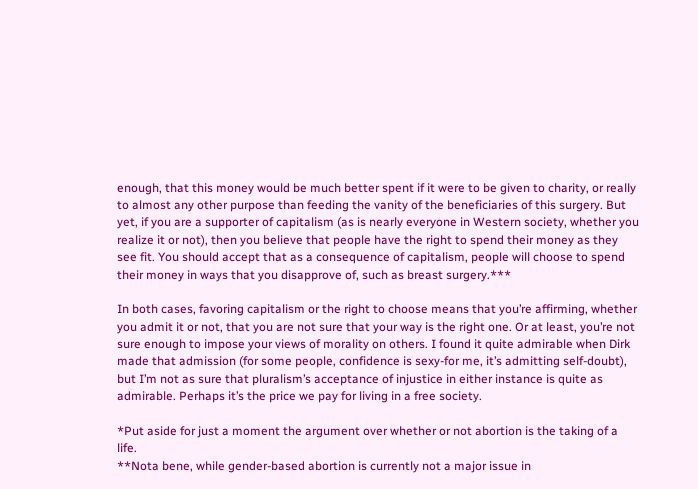enough, that this money would be much better spent if it were to be given to charity, or really to almost any other purpose than feeding the vanity of the beneficiaries of this surgery. But yet, if you are a supporter of capitalism (as is nearly everyone in Western society, whether you realize it or not), then you believe that people have the right to spend their money as they see fit. You should accept that as a consequence of capitalism, people will choose to spend their money in ways that you disapprove of, such as breast surgery.***

In both cases, favoring capitalism or the right to choose means that you’re affirming, whether you admit it or not, that you are not sure that your way is the right one. Or at least, you’re not sure enough to impose your views of morality on others. I found it quite admirable when Dirk made that admission (for some people, confidence is sexy-for me, it’s admitting self-doubt), but I’m not as sure that pluralism’s acceptance of injustice in either instance is quite as admirable. Perhaps it’s the price we pay for living in a free society.

*Put aside for just a moment the argument over whether or not abortion is the taking of a life.
**Nota bene, while gender-based abortion is currently not a major issue in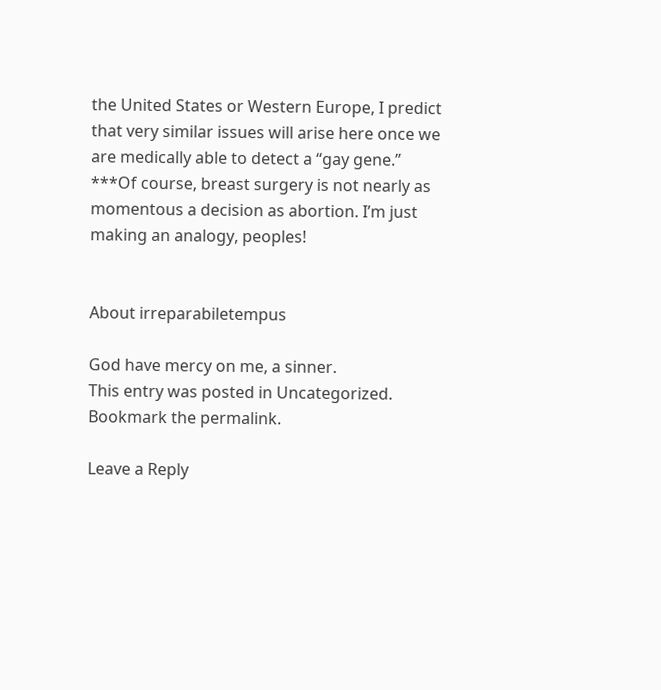the United States or Western Europe, I predict that very similar issues will arise here once we are medically able to detect a “gay gene.”
***Of course, breast surgery is not nearly as momentous a decision as abortion. I’m just making an analogy, peoples!


About irreparabiletempus

God have mercy on me, a sinner.
This entry was posted in Uncategorized. Bookmark the permalink.

Leave a Reply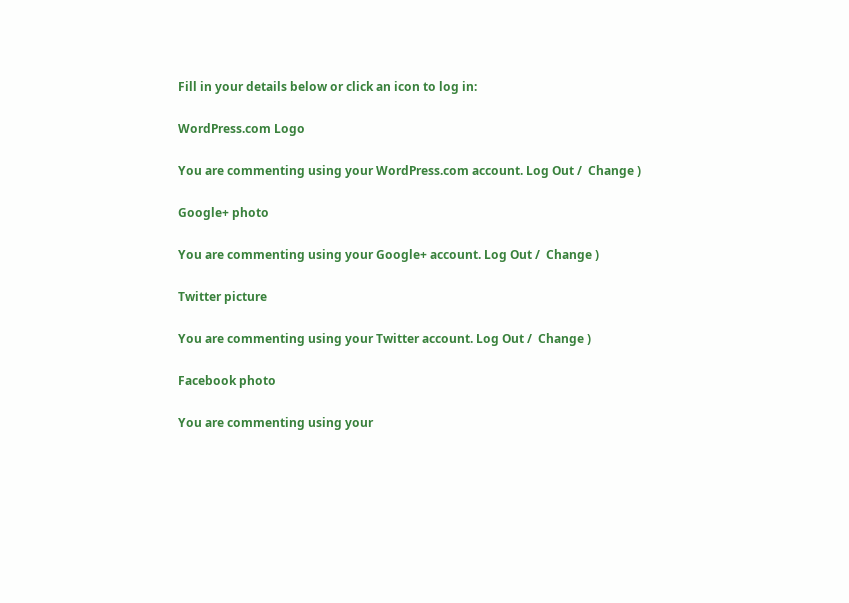Fill in your details below or click an icon to log in:

WordPress.com Logo

You are commenting using your WordPress.com account. Log Out /  Change )

Google+ photo

You are commenting using your Google+ account. Log Out /  Change )

Twitter picture

You are commenting using your Twitter account. Log Out /  Change )

Facebook photo

You are commenting using your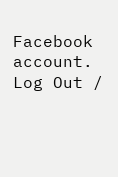Facebook account. Log Out /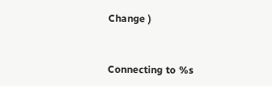Change )


Connecting to %s